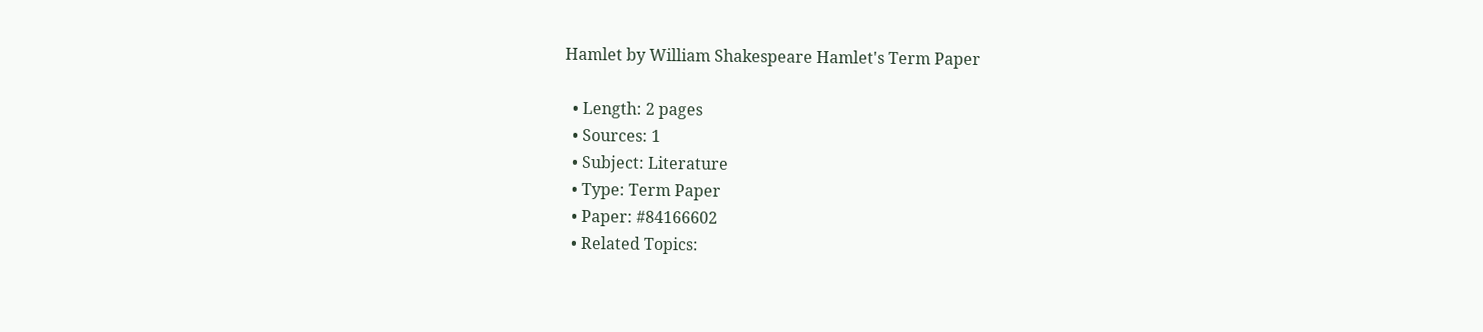Hamlet by William Shakespeare Hamlet's Term Paper

  • Length: 2 pages
  • Sources: 1
  • Subject: Literature
  • Type: Term Paper
  • Paper: #84166602
  • Related Topics: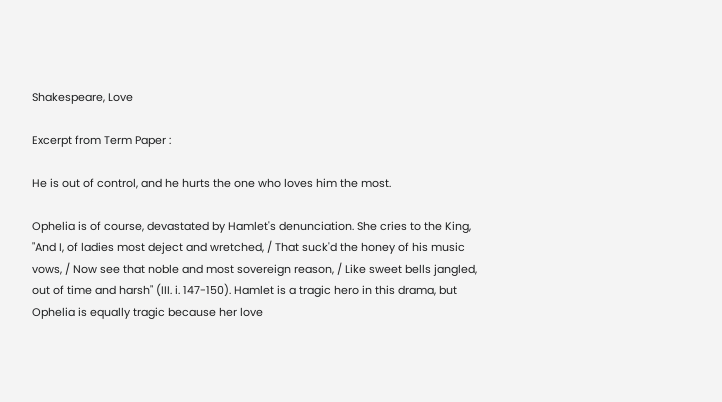Shakespeare, Love

Excerpt from Term Paper :

He is out of control, and he hurts the one who loves him the most.

Ophelia is of course, devastated by Hamlet's denunciation. She cries to the King, "And I, of ladies most deject and wretched, / That suck'd the honey of his music vows, / Now see that noble and most sovereign reason, / Like sweet bells jangled, out of time and harsh" (III. i. 147-150). Hamlet is a tragic hero in this drama, but Ophelia is equally tragic because her love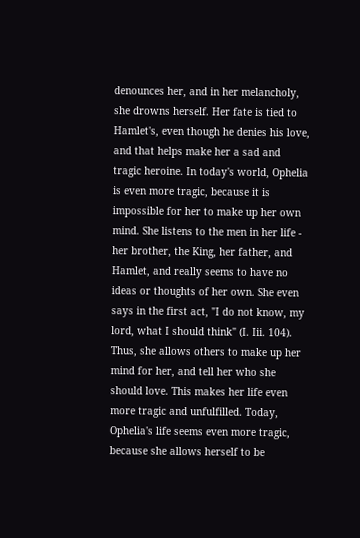denounces her, and in her melancholy, she drowns herself. Her fate is tied to Hamlet's, even though he denies his love, and that helps make her a sad and tragic heroine. In today's world, Ophelia is even more tragic, because it is impossible for her to make up her own mind. She listens to the men in her life - her brother, the King, her father, and Hamlet, and really seems to have no ideas or thoughts of her own. She even says in the first act, "I do not know, my lord, what I should think" (I. Iii. 104). Thus, she allows others to make up her mind for her, and tell her who she should love. This makes her life even more tragic and unfulfilled. Today, Ophelia's life seems even more tragic, because she allows herself to be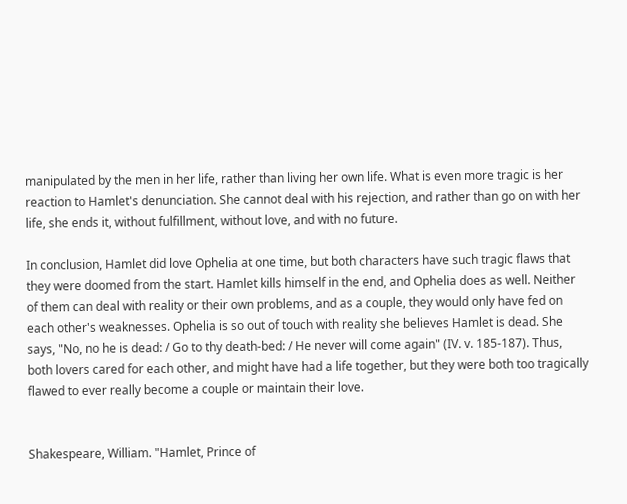manipulated by the men in her life, rather than living her own life. What is even more tragic is her reaction to Hamlet's denunciation. She cannot deal with his rejection, and rather than go on with her life, she ends it, without fulfillment, without love, and with no future.

In conclusion, Hamlet did love Ophelia at one time, but both characters have such tragic flaws that they were doomed from the start. Hamlet kills himself in the end, and Ophelia does as well. Neither of them can deal with reality or their own problems, and as a couple, they would only have fed on each other's weaknesses. Ophelia is so out of touch with reality she believes Hamlet is dead. She says, "No, no he is dead: / Go to thy death-bed: / He never will come again" (IV. v. 185-187). Thus, both lovers cared for each other, and might have had a life together, but they were both too tragically flawed to ever really become a couple or maintain their love.


Shakespeare, William. "Hamlet, Prince of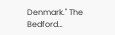Denmark." The Bedford…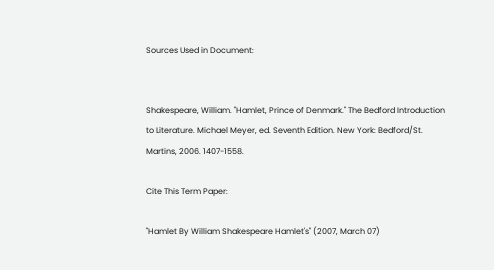Sources Used in Document:


Shakespeare, William. "Hamlet, Prince of Denmark." The Bedford Introduction to Literature. Michael Meyer, ed. Seventh Edition. New York: Bedford/St. Martins, 2006. 1407-1558.

Cite This Term Paper:

"Hamlet By William Shakespeare Hamlet's" (2007, March 07)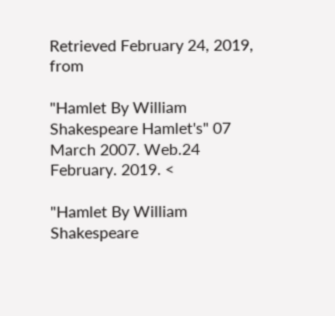Retrieved February 24, 2019, from

"Hamlet By William Shakespeare Hamlet's" 07 March 2007. Web.24 February. 2019. <

"Hamlet By William Shakespeare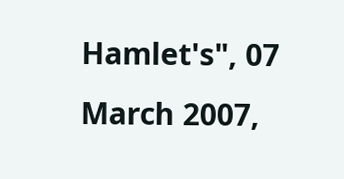Hamlet's", 07 March 2007,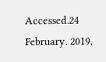Accessed.24 February. 2019,